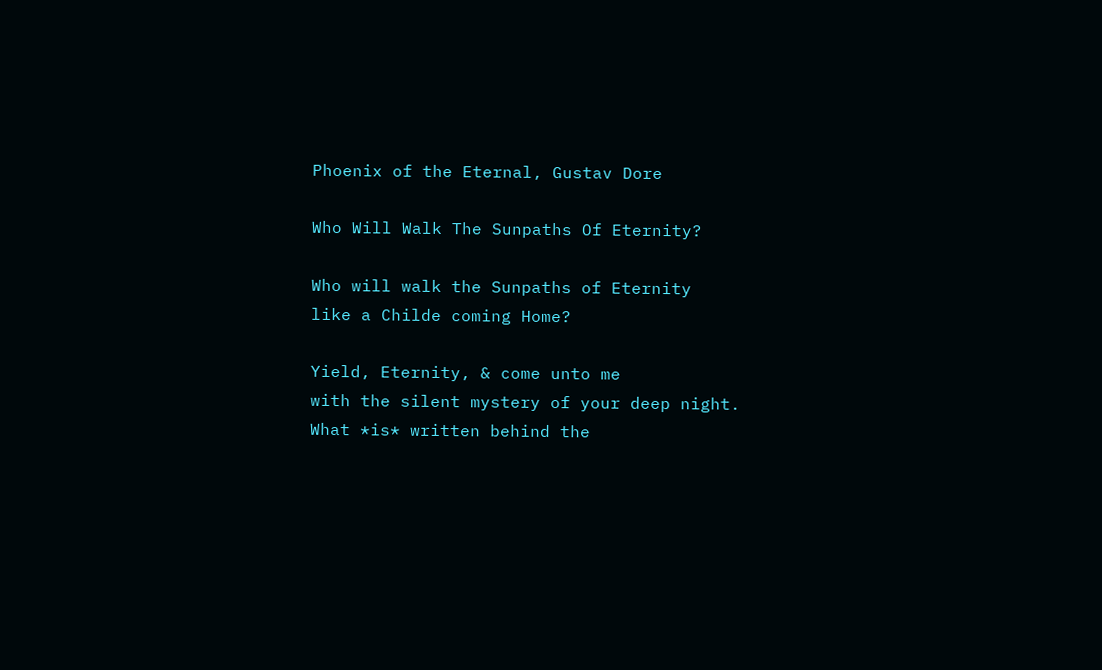Phoenix of the Eternal, Gustav Dore

Who Will Walk The Sunpaths Of Eternity?

Who will walk the Sunpaths of Eternity
like a Childe coming Home?

Yield, Eternity, & come unto me
with the silent mystery of your deep night.
What *is* written behind the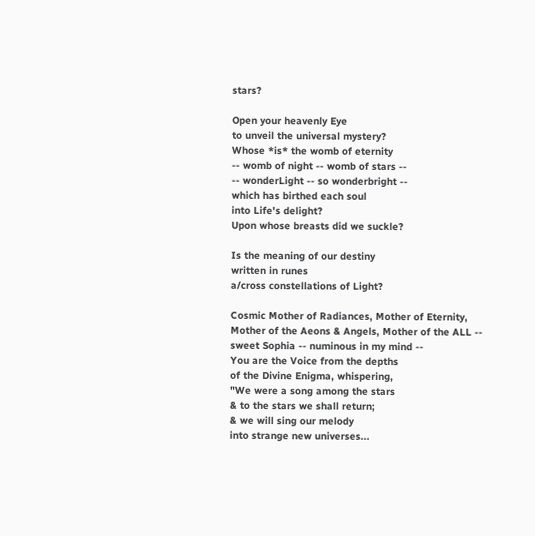stars?

Open your heavenly Eye
to unveil the universal mystery?
Whose *is* the womb of eternity
-- womb of night -- womb of stars --
-- wonderLight -- so wonderbright --
which has birthed each soul
into Life's delight?
Upon whose breasts did we suckle?

Is the meaning of our destiny
written in runes
a/cross constellations of Light?

Cosmic Mother of Radiances, Mother of Eternity,
Mother of the Aeons & Angels, Mother of the ALL --
sweet Sophia -- numinous in my mind --
You are the Voice from the depths
of the Divine Enigma, whispering,
"We were a song among the stars
& to the stars we shall return;
& we will sing our melody
into strange new universes...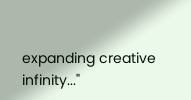expanding creative infinity..."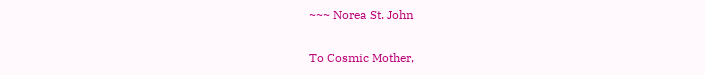~~~ Norea St. John

To Cosmic Mother,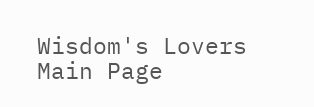Wisdom's Lovers Main Page